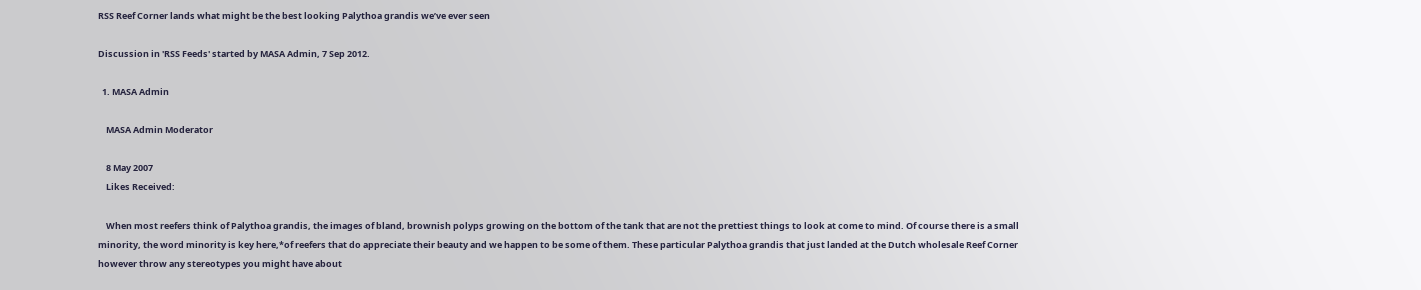RSS Reef Corner lands what might be the best looking Palythoa grandis we’ve ever seen

Discussion in 'RSS Feeds' started by MASA Admin, 7 Sep 2012.

  1. MASA Admin

    MASA Admin Moderator

    8 May 2007
    Likes Received:

    When most reefers think of Palythoa grandis, the images of bland, brownish polyps growing on the bottom of the tank that are not the prettiest things to look at come to mind. Of course there is a small minority, the word minority is key here,*of reefers that do appreciate their beauty and we happen to be some of them. These particular Palythoa grandis that just landed at the Dutch wholesale Reef Corner however throw any stereotypes you might have about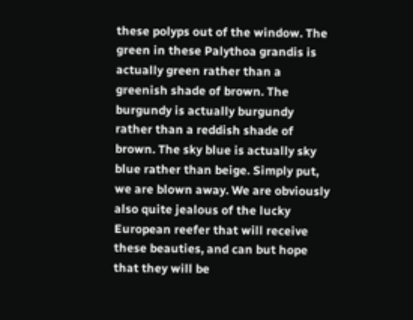these polyps out of the window. The green in these Palythoa grandis is actually green rather than a greenish shade of brown. The burgundy is actually burgundy rather than a reddish shade of brown. The sky blue is actually sky blue rather than beige. Simply put, we are blown away. We are obviously also quite jealous of the lucky European reefer that will receive these beauties, and can but hope that they will be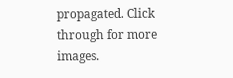propagated. Click through for more images.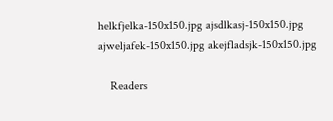helkfjelka-150x150.jpg ajsdlkasj-150x150.jpg ajweljafek-150x150.jpg akejfladsjk-150x150.jpg

    Readers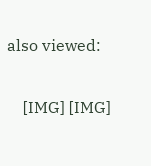also viewed:


    [IMG] [IMG]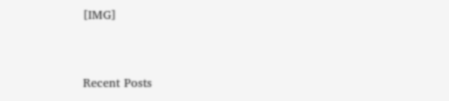[IMG]


Recent Posts